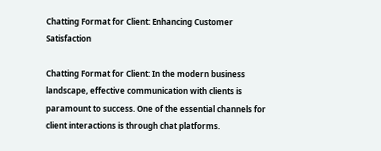Chatting Format for Client: Enhancing Customer Satisfaction

Chatting Format for Client: In the modern business landscape, effective communication with clients is paramount to success. One of the essential channels for client interactions is through chat platforms.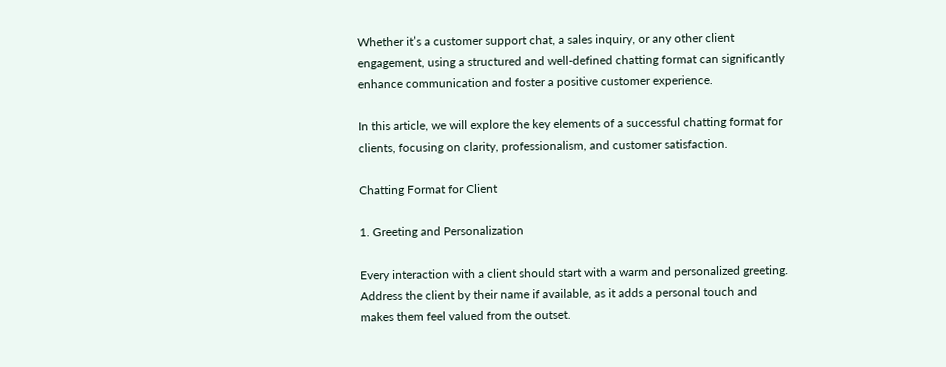Whether it’s a customer support chat, a sales inquiry, or any other client engagement, using a structured and well-defined chatting format can significantly enhance communication and foster a positive customer experience.

In this article, we will explore the key elements of a successful chatting format for clients, focusing on clarity, professionalism, and customer satisfaction.

Chatting Format for Client

1. Greeting and Personalization

Every interaction with a client should start with a warm and personalized greeting. Address the client by their name if available, as it adds a personal touch and makes them feel valued from the outset.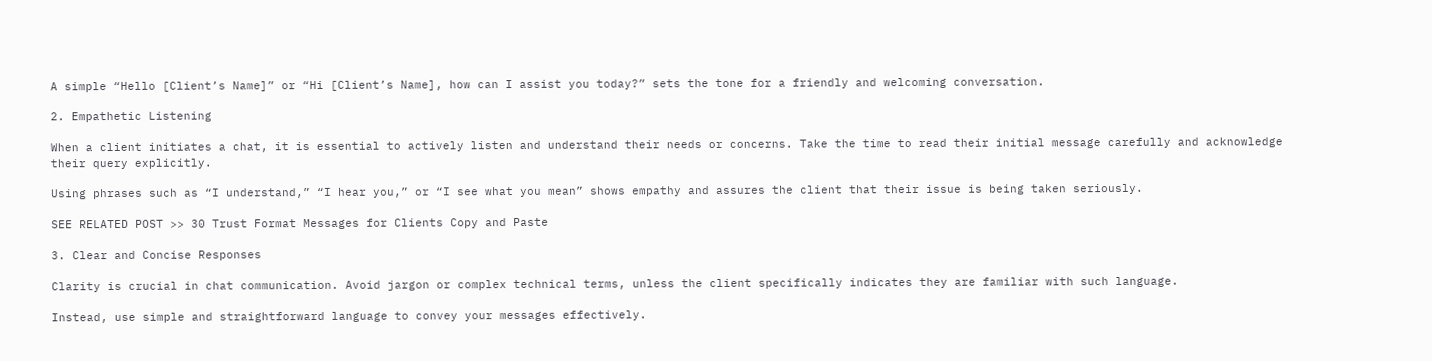A simple “Hello [Client’s Name]” or “Hi [Client’s Name], how can I assist you today?” sets the tone for a friendly and welcoming conversation.

2. Empathetic Listening

When a client initiates a chat, it is essential to actively listen and understand their needs or concerns. Take the time to read their initial message carefully and acknowledge their query explicitly.

Using phrases such as “I understand,” “I hear you,” or “I see what you mean” shows empathy and assures the client that their issue is being taken seriously.

SEE RELATED POST >> 30 Trust Format Messages for Clients Copy and Paste

3. Clear and Concise Responses

Clarity is crucial in chat communication. Avoid jargon or complex technical terms, unless the client specifically indicates they are familiar with such language.

Instead, use simple and straightforward language to convey your messages effectively.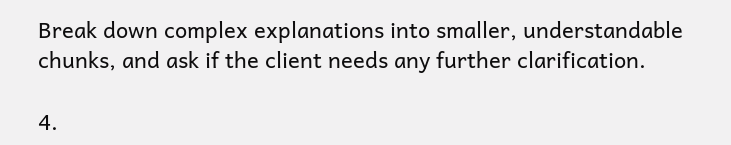Break down complex explanations into smaller, understandable chunks, and ask if the client needs any further clarification.

4.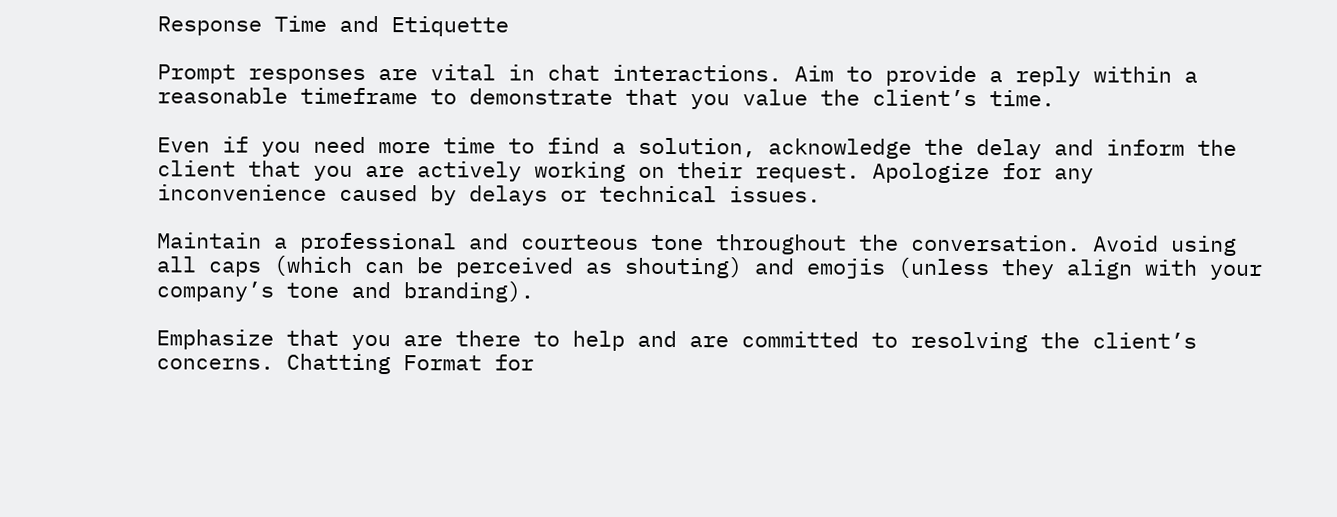Response Time and Etiquette

Prompt responses are vital in chat interactions. Aim to provide a reply within a reasonable timeframe to demonstrate that you value the client’s time.

Even if you need more time to find a solution, acknowledge the delay and inform the client that you are actively working on their request. Apologize for any inconvenience caused by delays or technical issues.

Maintain a professional and courteous tone throughout the conversation. Avoid using all caps (which can be perceived as shouting) and emojis (unless they align with your company’s tone and branding).

Emphasize that you are there to help and are committed to resolving the client’s concerns. Chatting Format for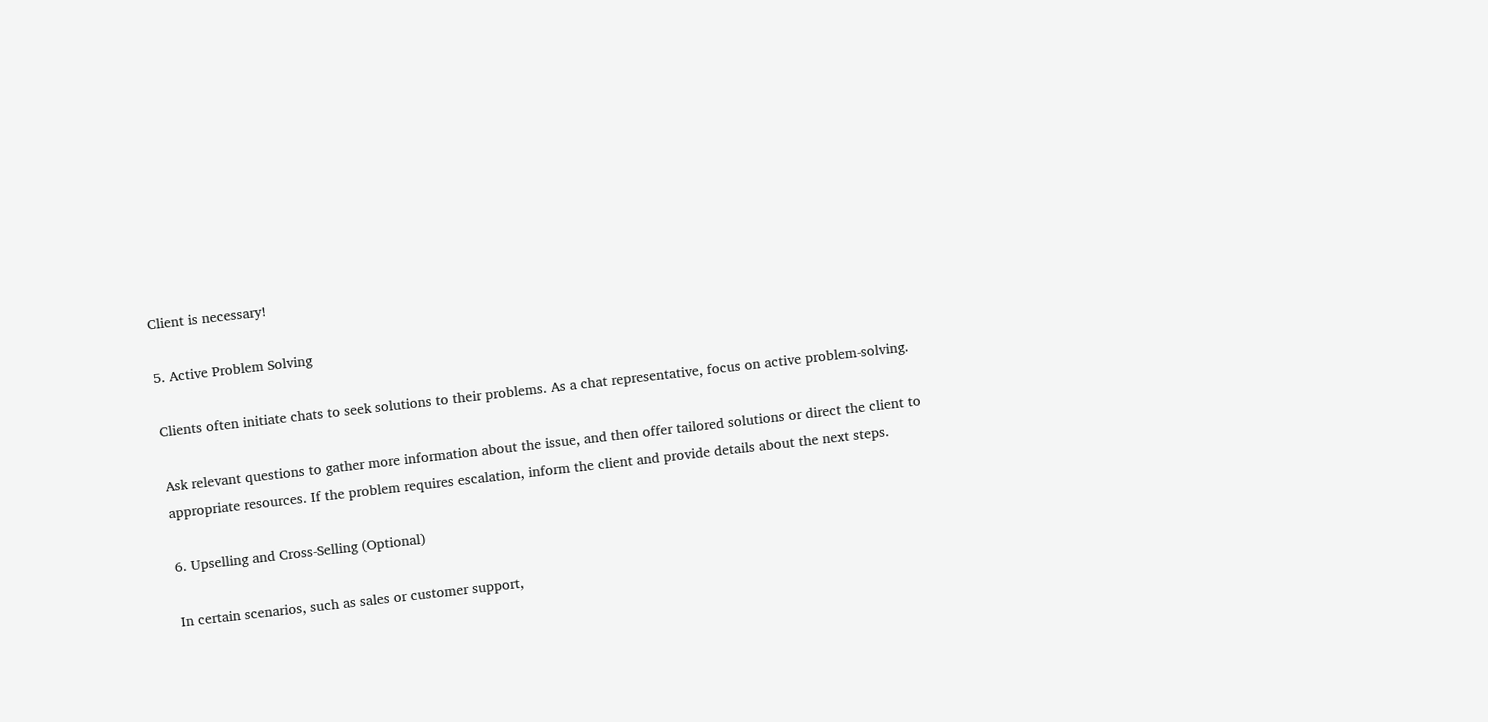Client is necessary!

5. Active Problem Solving

Clients often initiate chats to seek solutions to their problems. As a chat representative, focus on active problem-solving.

Ask relevant questions to gather more information about the issue, and then offer tailored solutions or direct the client to appropriate resources. If the problem requires escalation, inform the client and provide details about the next steps.

6. Upselling and Cross-Selling (Optional)

In certain scenarios, such as sales or customer support,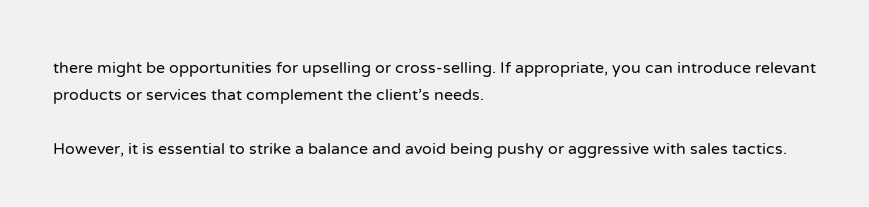there might be opportunities for upselling or cross-selling. If appropriate, you can introduce relevant products or services that complement the client’s needs.

However, it is essential to strike a balance and avoid being pushy or aggressive with sales tactics.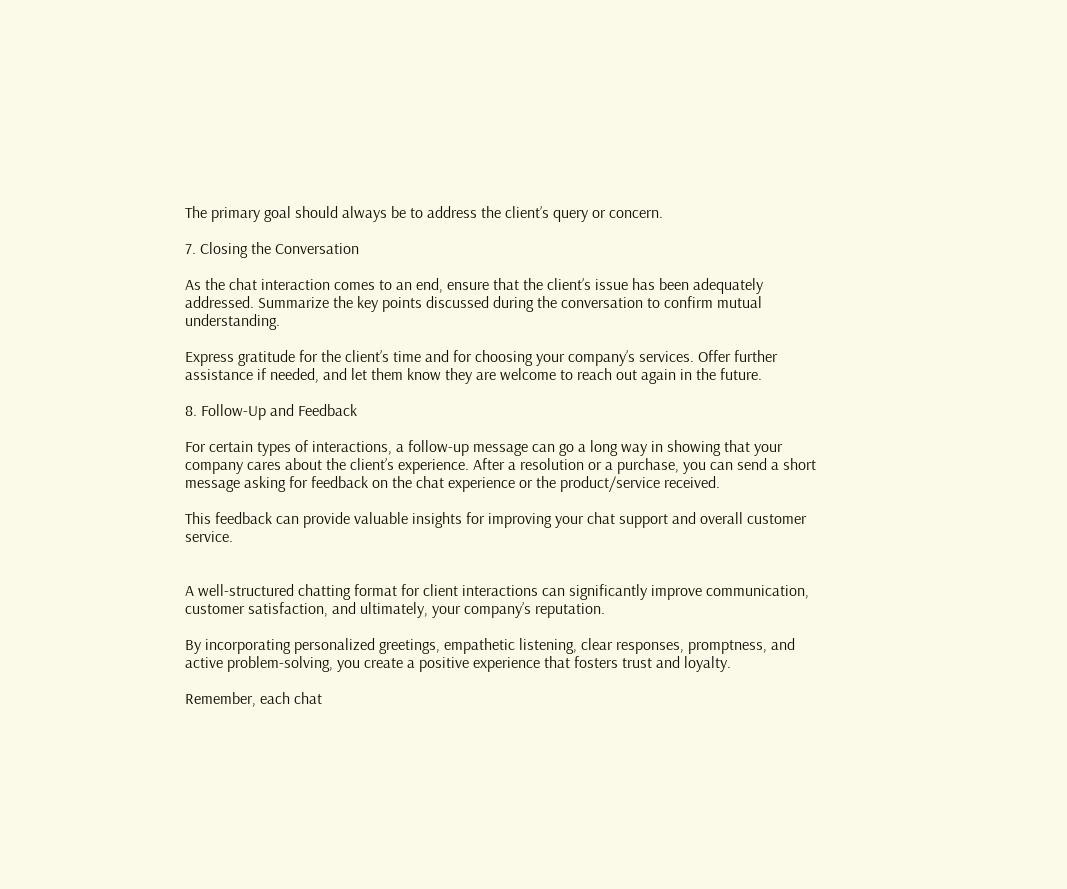The primary goal should always be to address the client’s query or concern.

7. Closing the Conversation

As the chat interaction comes to an end, ensure that the client’s issue has been adequately addressed. Summarize the key points discussed during the conversation to confirm mutual understanding.

Express gratitude for the client’s time and for choosing your company’s services. Offer further assistance if needed, and let them know they are welcome to reach out again in the future.

8. Follow-Up and Feedback

For certain types of interactions, a follow-up message can go a long way in showing that your company cares about the client’s experience. After a resolution or a purchase, you can send a short message asking for feedback on the chat experience or the product/service received.

This feedback can provide valuable insights for improving your chat support and overall customer service.


A well-structured chatting format for client interactions can significantly improve communication, customer satisfaction, and ultimately, your company’s reputation.

By incorporating personalized greetings, empathetic listening, clear responses, promptness, and active problem-solving, you create a positive experience that fosters trust and loyalty.

Remember, each chat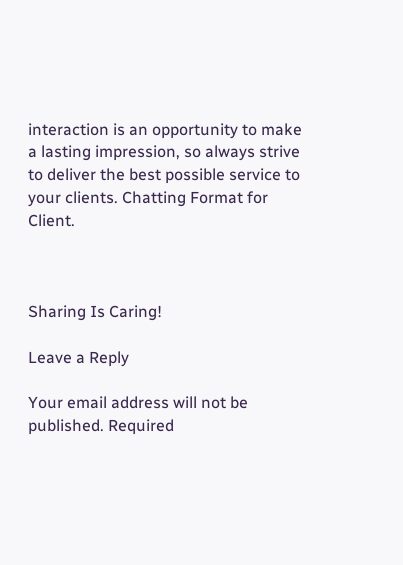interaction is an opportunity to make a lasting impression, so always strive to deliver the best possible service to your clients. Chatting Format for Client.



Sharing Is Caring!

Leave a Reply

Your email address will not be published. Required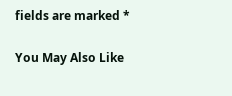fields are marked *

You May Also Like